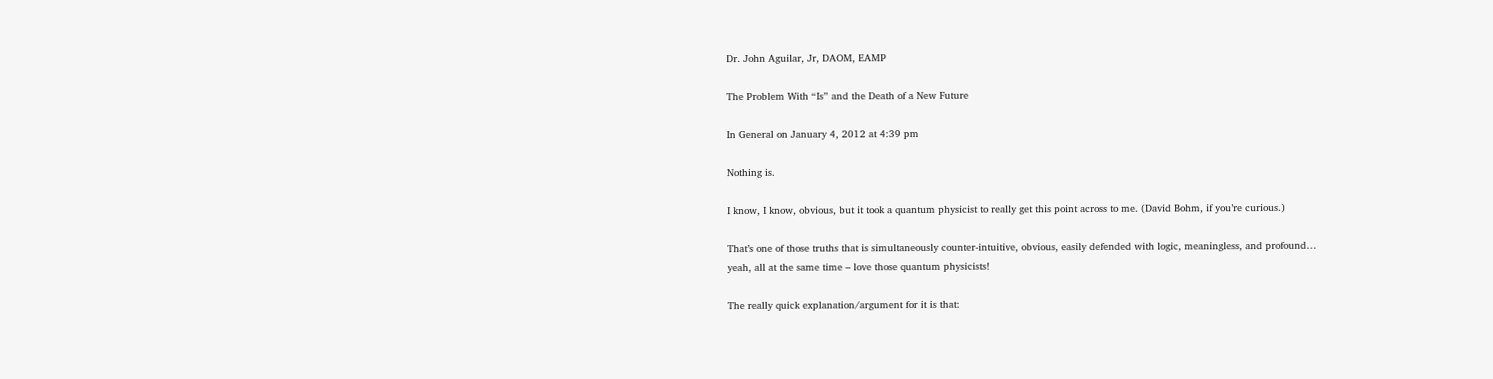Dr. John Aguilar, Jr, DAOM, EAMP

The Problem With “Is” and the Death of a New Future

In General on January 4, 2012 at 4:39 pm

Nothing is.

I know, I know, obvious, but it took a quantum physicist to really get this point across to me. (David Bohm, if you’re curious.)

That’s one of those truths that is simultaneously counter-intuitive, obvious, easily defended with logic, meaningless, and profound… yeah, all at the same time – love those quantum physicists!

The really quick explanation/argument for it is that: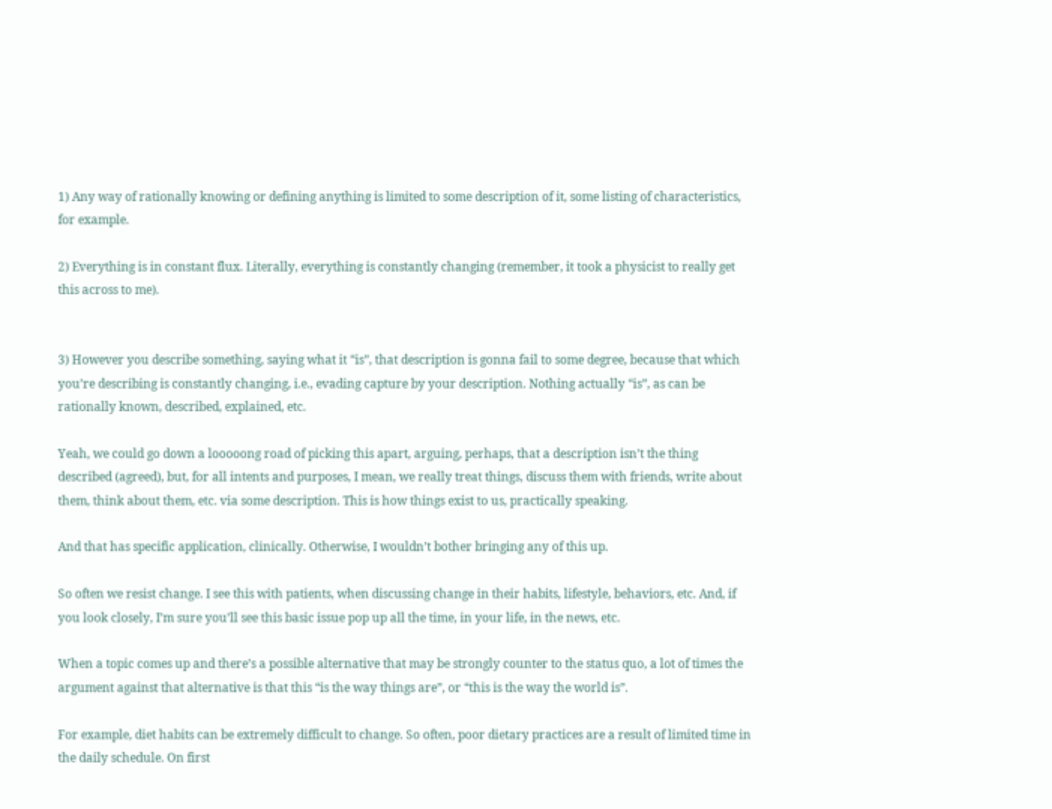1) Any way of rationally knowing or defining anything is limited to some description of it, some listing of characteristics, for example.

2) Everything is in constant flux. Literally, everything is constantly changing (remember, it took a physicist to really get this across to me).


3) However you describe something, saying what it “is”, that description is gonna fail to some degree, because that which you’re describing is constantly changing, i.e., evading capture by your description. Nothing actually “is”, as can be rationally known, described, explained, etc.

Yeah, we could go down a looooong road of picking this apart, arguing, perhaps, that a description isn’t the thing described (agreed), but, for all intents and purposes, I mean, we really treat things, discuss them with friends, write about them, think about them, etc. via some description. This is how things exist to us, practically speaking.

And that has specific application, clinically. Otherwise, I wouldn’t bother bringing any of this up.

So often we resist change. I see this with patients, when discussing change in their habits, lifestyle, behaviors, etc. And, if you look closely, I’m sure you’ll see this basic issue pop up all the time, in your life, in the news, etc.

When a topic comes up and there’s a possible alternative that may be strongly counter to the status quo, a lot of times the argument against that alternative is that this “is the way things are”, or “this is the way the world is”.

For example, diet habits can be extremely difficult to change. So often, poor dietary practices are a result of limited time in the daily schedule. On first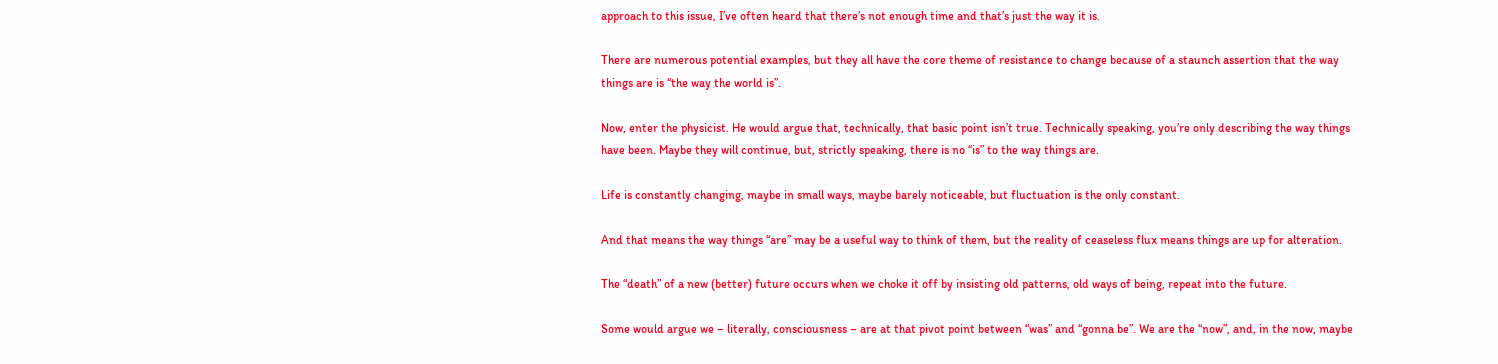approach to this issue, I’ve often heard that there’s not enough time and that’s just the way it is.

There are numerous potential examples, but they all have the core theme of resistance to change because of a staunch assertion that the way things are is “the way the world is”.

Now, enter the physicist. He would argue that, technically, that basic point isn’t true. Technically speaking, you’re only describing the way things have been. Maybe they will continue, but, strictly speaking, there is no “is” to the way things are.

Life is constantly changing, maybe in small ways, maybe barely noticeable, but fluctuation is the only constant.

And that means the way things “are” may be a useful way to think of them, but the reality of ceaseless flux means things are up for alteration.

The “death” of a new (better) future occurs when we choke it off by insisting old patterns, old ways of being, repeat into the future.

Some would argue we – literally, consciousness – are at that pivot point between “was” and “gonna be”. We are the “now”, and, in the now, maybe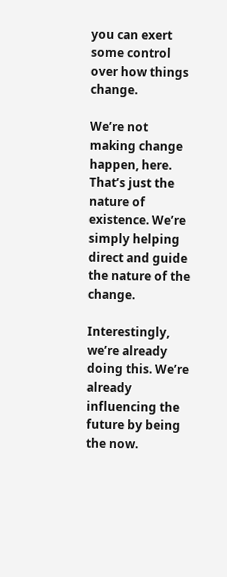you can exert some control over how things change.

We’re not making change happen, here. That’s just the nature of existence. We’re simply helping direct and guide the nature of the change.

Interestingly, we’re already doing this. We’re already influencing the future by being the now.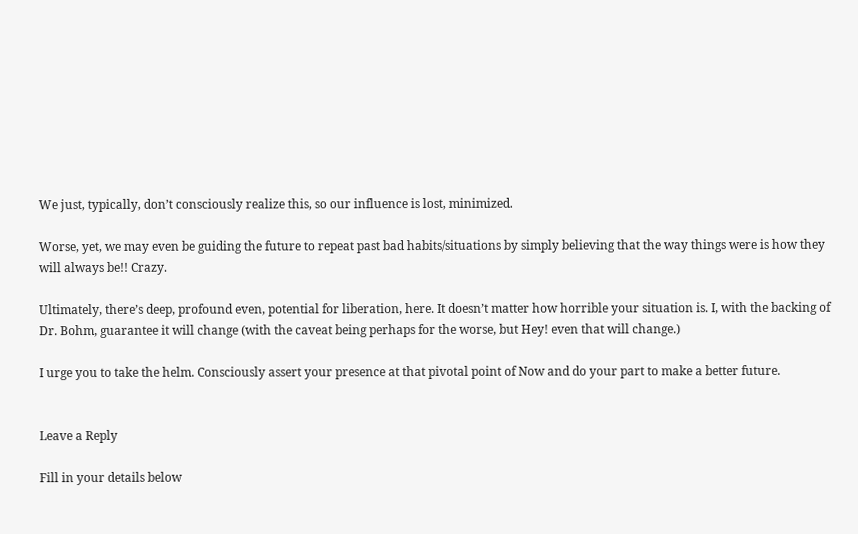We just, typically, don’t consciously realize this, so our influence is lost, minimized.

Worse, yet, we may even be guiding the future to repeat past bad habits/situations by simply believing that the way things were is how they will always be!! Crazy.

Ultimately, there’s deep, profound even, potential for liberation, here. It doesn’t matter how horrible your situation is. I, with the backing of Dr. Bohm, guarantee it will change (with the caveat being perhaps for the worse, but Hey! even that will change.)

I urge you to take the helm. Consciously assert your presence at that pivotal point of Now and do your part to make a better future.


Leave a Reply

Fill in your details below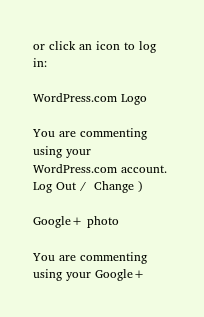or click an icon to log in:

WordPress.com Logo

You are commenting using your WordPress.com account. Log Out /  Change )

Google+ photo

You are commenting using your Google+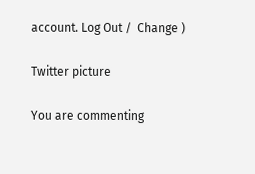account. Log Out /  Change )

Twitter picture

You are commenting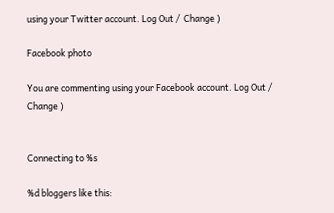using your Twitter account. Log Out /  Change )

Facebook photo

You are commenting using your Facebook account. Log Out /  Change )


Connecting to %s

%d bloggers like this: